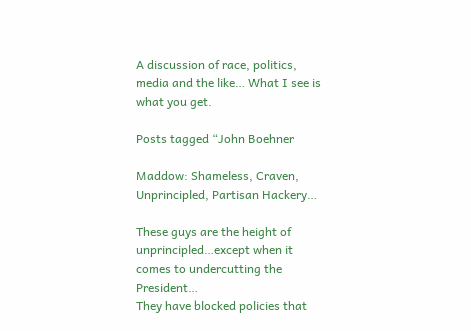A discussion of race, politics, media and the like… What I see is what you get.

Posts tagged “John Boehner

Maddow: Shameless, Craven, Unprincipled, Partisan Hackery…

These guys are the height of unprincipled…except when it comes to undercutting the President…
They have blocked policies that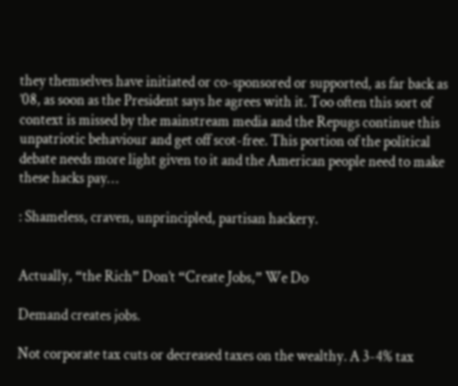they themselves have initiated or co-sponsored or supported, as far back as ’08, as soon as the President says he agrees with it. Too often this sort of context is missed by the mainstream media and the Repugs continue this unpatriotic behaviour and get off scot-free. This portion of the political debate needs more light given to it and the American people need to make these hacks pay…

: Shameless, craven, unprincipled, partisan hackery.


Actually, “the Rich” Don’t “Create Jobs,” We Do

Demand creates jobs.

Not corporate tax cuts or decreased taxes on the wealthy. A 3-4% tax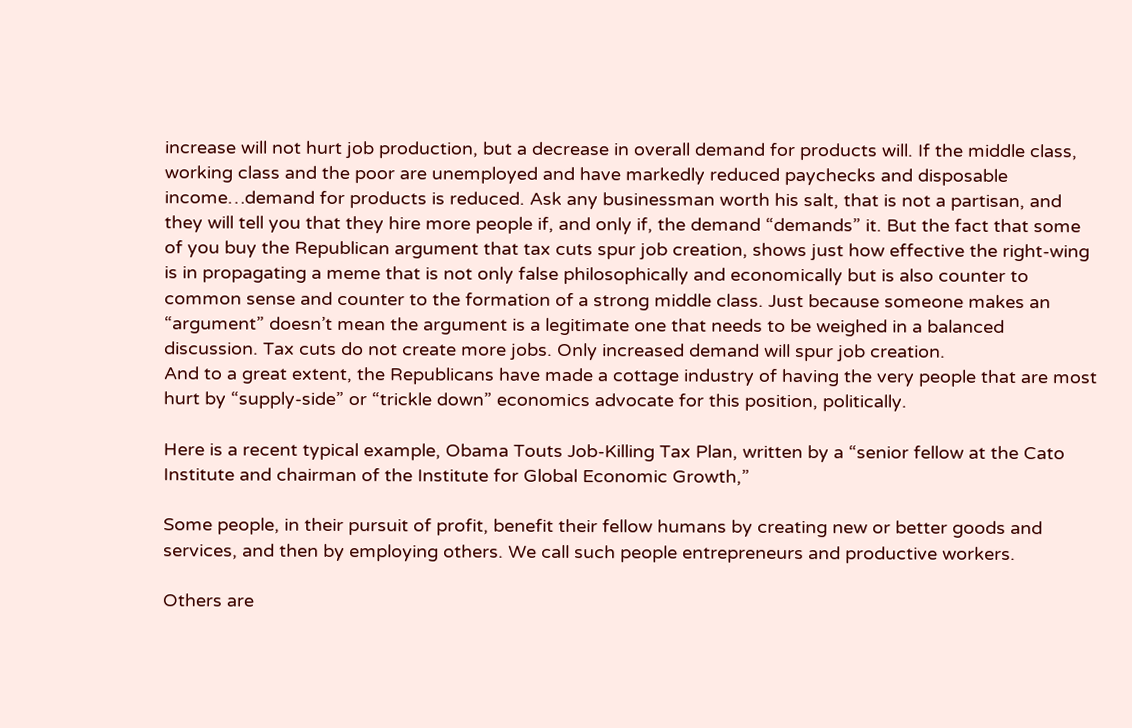increase will not hurt job production, but a decrease in overall demand for products will. If the middle class, working class and the poor are unemployed and have markedly reduced paychecks and disposable income…demand for products is reduced. Ask any businessman worth his salt, that is not a partisan, and they will tell you that they hire more people if, and only if, the demand “demands” it. But the fact that some of you buy the Republican argument that tax cuts spur job creation, shows just how effective the right-wing is in propagating a meme that is not only false philosophically and economically but is also counter to common sense and counter to the formation of a strong middle class. Just because someone makes an “argument” doesn’t mean the argument is a legitimate one that needs to be weighed in a balanced discussion. Tax cuts do not create more jobs. Only increased demand will spur job creation.
And to a great extent, the Republicans have made a cottage industry of having the very people that are most hurt by “supply-side” or “trickle down” economics advocate for this position, politically.

Here is a recent typical example, Obama Touts Job-Killing Tax Plan, written by a “senior fellow at the Cato Institute and chairman of the Institute for Global Economic Growth,”

Some people, in their pursuit of profit, benefit their fellow humans by creating new or better goods and services, and then by employing others. We call such people entrepreneurs and productive workers.

Others are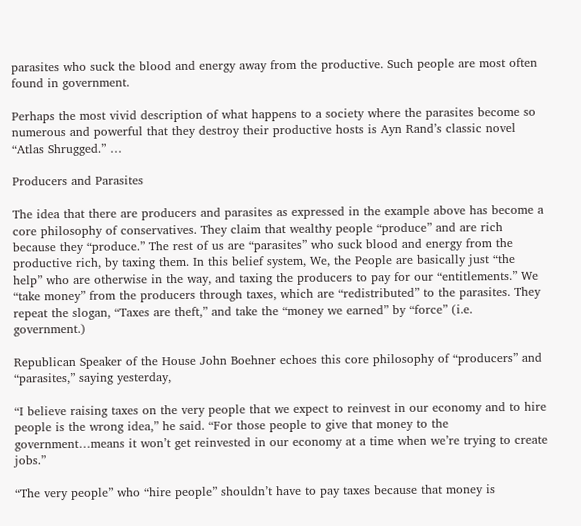parasites who suck the blood and energy away from the productive. Such people are most often found in government.

Perhaps the most vivid description of what happens to a society where the parasites become so numerous and powerful that they destroy their productive hosts is Ayn Rand’s classic novel “Atlas Shrugged.” …

Producers and Parasites

The idea that there are producers and parasites as expressed in the example above has become a core philosophy of conservatives. They claim that wealthy people “produce” and are rich because they “produce.” The rest of us are “parasites” who suck blood and energy from the productive rich, by taxing them. In this belief system, We, the People are basically just “the help” who are otherwise in the way, and taxing the producers to pay for our “entitlements.” We “take money” from the producers through taxes, which are “redistributed” to the parasites. They repeat the slogan, “Taxes are theft,” and take the “money we earned” by “force” (i.e. government.)

Republican Speaker of the House John Boehner echoes this core philosophy of “producers” and “parasites,” saying yesterday,

“I believe raising taxes on the very people that we expect to reinvest in our economy and to hire people is the wrong idea,” he said. “For those people to give that money to the government…means it won’t get reinvested in our economy at a time when we’re trying to create jobs.”

“The very people” who “hire people” shouldn’t have to pay taxes because that money is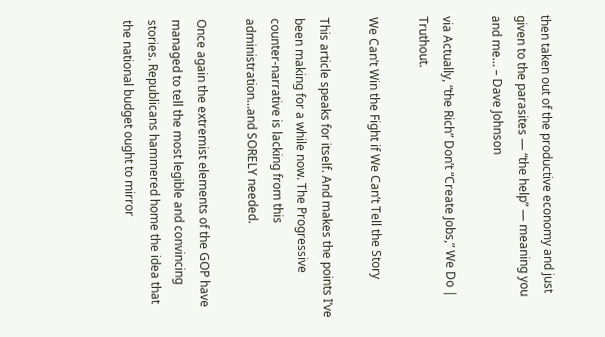then taken out of the productive economy and just given to the parasites — “the help” — meaning you and me… – Dave Johnson

via Actually, “the Rich” Don’t “Create Jobs,” We Do | Truthout.

We Can’t Win the Fight if We Can’t Tell the Story

This article speaks for itself. And makes the points I’ve been making for a while now. The Progressive counter-narrative is lacking from this administration…and SORELY needed.

Once again the extremist elements of the GOP have managed to tell the most legible and convincing stories. Republicans hammered home the idea that the national budget ought to mirror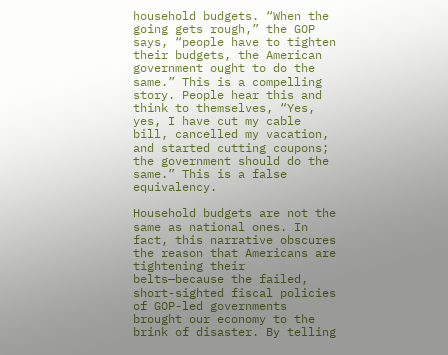household budgets. “When the going gets rough,” the GOP says, “people have to tighten their budgets, the American government ought to do the same.” This is a compelling story. People hear this and think to themselves, “Yes, yes, I have cut my cable bill, cancelled my vacation, and started cutting coupons; the government should do the same.” This is a false equivalency.

Household budgets are not the same as national ones. In fact, this narrative obscures the reason that Americans are tightening their belts—because the failed, short-sighted fiscal policies of GOP-led governments brought our economy to the brink of disaster. By telling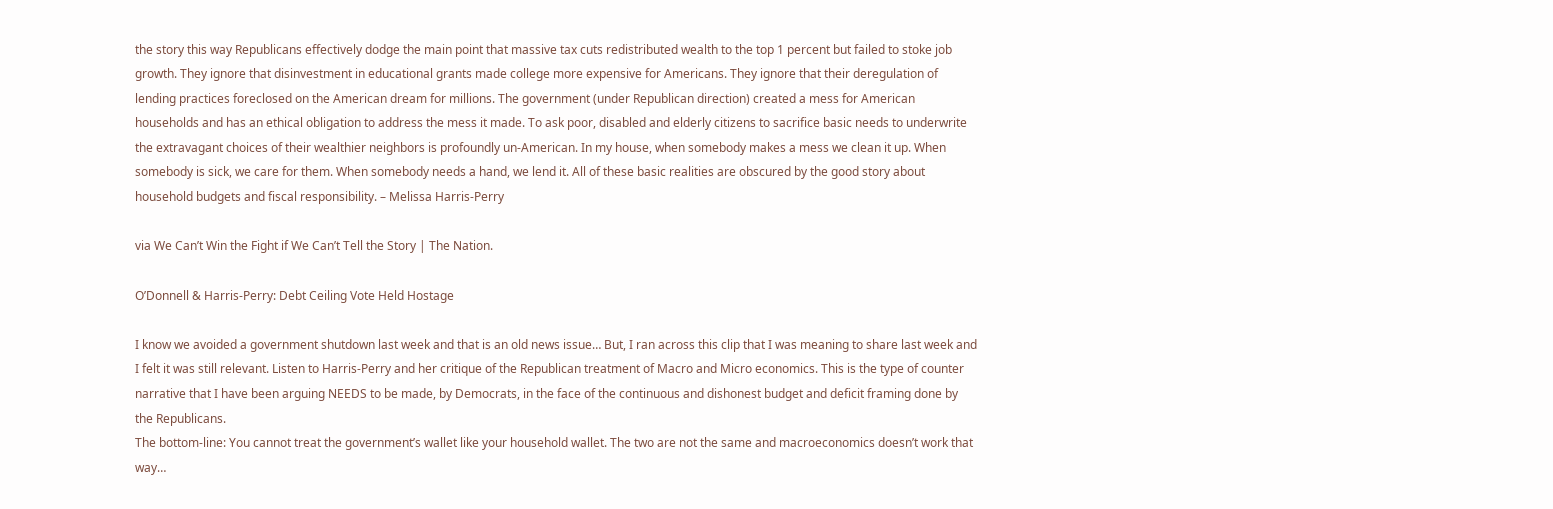the story this way Republicans effectively dodge the main point that massive tax cuts redistributed wealth to the top 1 percent but failed to stoke job growth. They ignore that disinvestment in educational grants made college more expensive for Americans. They ignore that their deregulation of lending practices foreclosed on the American dream for millions. The government (under Republican direction) created a mess for American households and has an ethical obligation to address the mess it made. To ask poor, disabled and elderly citizens to sacrifice basic needs to underwrite the extravagant choices of their wealthier neighbors is profoundly un-American. In my house, when somebody makes a mess we clean it up. When somebody is sick, we care for them. When somebody needs a hand, we lend it. All of these basic realities are obscured by the good story about household budgets and fiscal responsibility. – Melissa Harris-Perry

via We Can’t Win the Fight if We Can’t Tell the Story | The Nation.

O’Donnell & Harris-Perry: Debt Ceiling Vote Held Hostage

I know we avoided a government shutdown last week and that is an old news issue… But, I ran across this clip that I was meaning to share last week and I felt it was still relevant. Listen to Harris-Perry and her critique of the Republican treatment of Macro and Micro economics. This is the type of counter narrative that I have been arguing NEEDS to be made, by Democrats, in the face of the continuous and dishonest budget and deficit framing done by the Republicans.
The bottom-line: You cannot treat the government’s wallet like your household wallet. The two are not the same and macroeconomics doesn’t work that way…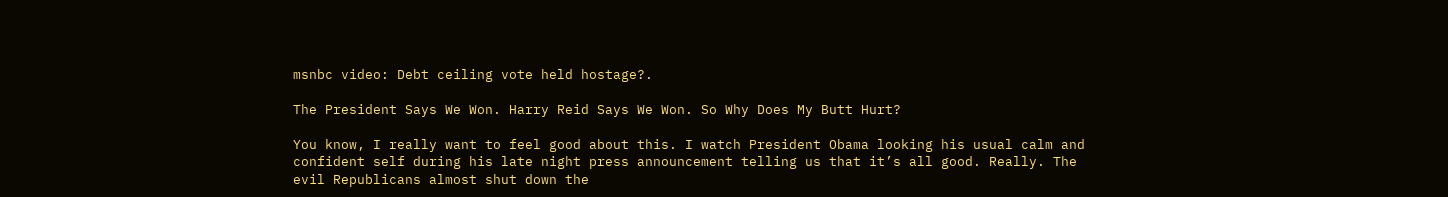msnbc video: Debt ceiling vote held hostage?.

The President Says We Won. Harry Reid Says We Won. So Why Does My Butt Hurt?

You know, I really want to feel good about this. I watch President Obama looking his usual calm and confident self during his late night press announcement telling us that it’s all good. Really. The evil Republicans almost shut down the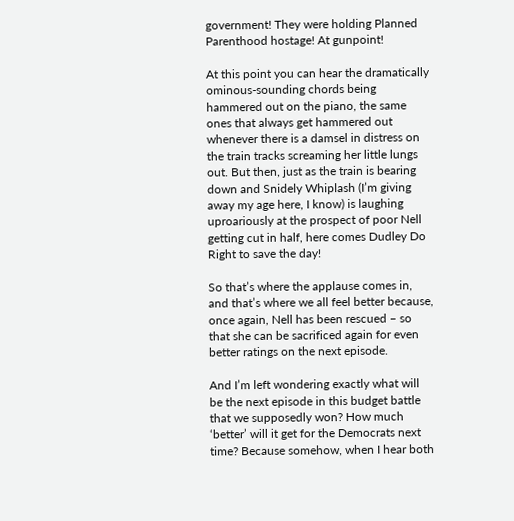government! They were holding Planned Parenthood hostage! At gunpoint!

At this point you can hear the dramatically ominous-sounding chords being hammered out on the piano, the same ones that always get hammered out whenever there is a damsel in distress on the train tracks screaming her little lungs out. But then, just as the train is bearing down and Snidely Whiplash (I’m giving away my age here, I know) is laughing uproariously at the prospect of poor Nell getting cut in half, here comes Dudley Do Right to save the day!

So that’s where the applause comes in, and that’s where we all feel better because, once again, Nell has been rescued – so that she can be sacrificed again for even better ratings on the next episode.

And I’m left wondering exactly what will be the next episode in this budget battle that we supposedly won? How much ‘better’ will it get for the Democrats next time? Because somehow, when I hear both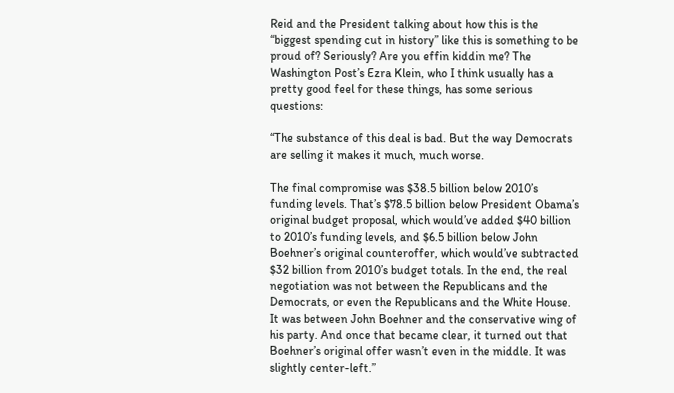Reid and the President talking about how this is the “biggest spending cut in history” like this is something to be proud of? Seriously? Are you effin kiddin me? The Washington Post’s Ezra Klein, who I think usually has a pretty good feel for these things, has some serious questions:

“The substance of this deal is bad. But the way Democrats are selling it makes it much, much worse.

The final compromise was $38.5 billion below 2010’s funding levels. That’s $78.5 billion below President Obama’s original budget proposal, which would’ve added $40 billion to 2010’s funding levels, and $6.5 billion below John Boehner’s original counteroffer, which would’ve subtracted $32 billion from 2010’s budget totals. In the end, the real negotiation was not between the Republicans and the Democrats, or even the Republicans and the White House. It was between John Boehner and the conservative wing of his party. And once that became clear, it turned out that Boehner’s original offer wasn’t even in the middle. It was slightly center-left.”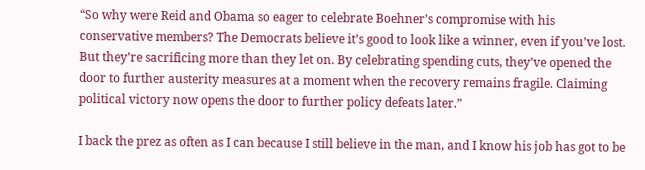“So why were Reid and Obama so eager to celebrate Boehner’s compromise with his conservative members? The Democrats believe it’s good to look like a winner, even if you’ve lost. But they’re sacrificing more than they let on. By celebrating spending cuts, they’ve opened the door to further austerity measures at a moment when the recovery remains fragile. Claiming political victory now opens the door to further policy defeats later.”

I back the prez as often as I can because I still believe in the man, and I know his job has got to be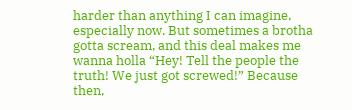harder than anything I can imagine, especially now. But sometimes a brotha gotta scream, and this deal makes me wanna holla “Hey! Tell the people the truth! We just got screwed!” Because then,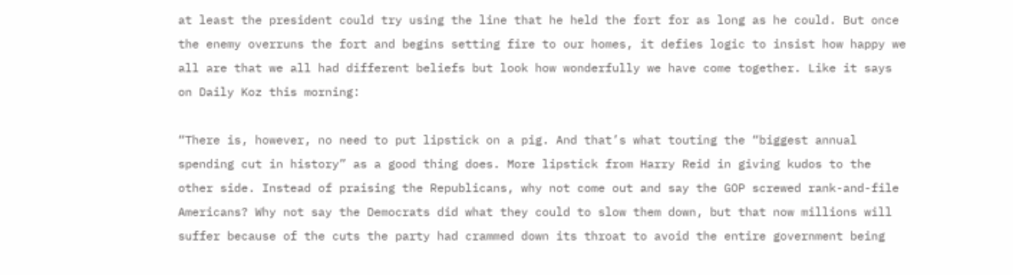at least the president could try using the line that he held the fort for as long as he could. But once the enemy overruns the fort and begins setting fire to our homes, it defies logic to insist how happy we all are that we all had different beliefs but look how wonderfully we have come together. Like it says on Daily Koz this morning:

“There is, however, no need to put lipstick on a pig. And that’s what touting the “biggest annual spending cut in history” as a good thing does. More lipstick from Harry Reid in giving kudos to the other side. Instead of praising the Republicans, why not come out and say the GOP screwed rank-and-file Americans? Why not say the Democrats did what they could to slow them down, but that now millions will suffer because of the cuts the party had crammed down its throat to avoid the entire government being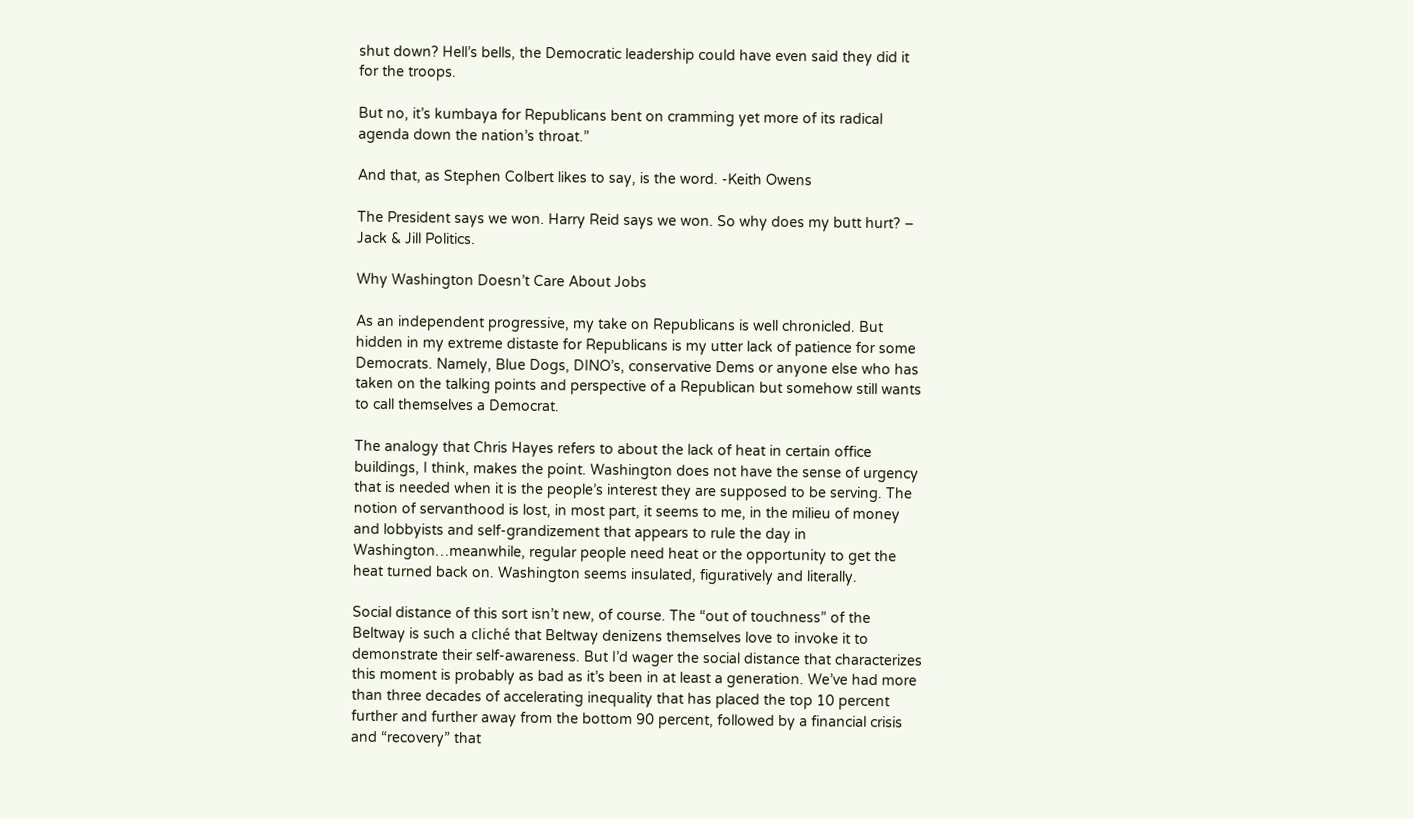shut down? Hell’s bells, the Democratic leadership could have even said they did it for the troops.

But no, it’s kumbaya for Republicans bent on cramming yet more of its radical agenda down the nation’s throat.”

And that, as Stephen Colbert likes to say, is the word. -Keith Owens

The President says we won. Harry Reid says we won. So why does my butt hurt? – Jack & Jill Politics.

Why Washington Doesn’t Care About Jobs

As an independent progressive, my take on Republicans is well chronicled. But hidden in my extreme distaste for Republicans is my utter lack of patience for some Democrats. Namely, Blue Dogs, DINO’s, conservative Dems or anyone else who has taken on the talking points and perspective of a Republican but somehow still wants to call themselves a Democrat.

The analogy that Chris Hayes refers to about the lack of heat in certain office buildings, I think, makes the point. Washington does not have the sense of urgency that is needed when it is the people’s interest they are supposed to be serving. The notion of servanthood is lost, in most part, it seems to me, in the milieu of money and lobbyists and self-grandizement that appears to rule the day in Washington…meanwhile, regular people need heat or the opportunity to get the heat turned back on. Washington seems insulated, figuratively and literally.

Social distance of this sort isn’t new, of course. The “out of touchness” of the Beltway is such a cliché that Beltway denizens themselves love to invoke it to demonstrate their self-awareness. But I’d wager the social distance that characterizes this moment is probably as bad as it’s been in at least a generation. We’ve had more than three decades of accelerating inequality that has placed the top 10 percent further and further away from the bottom 90 percent, followed by a financial crisis and “recovery” that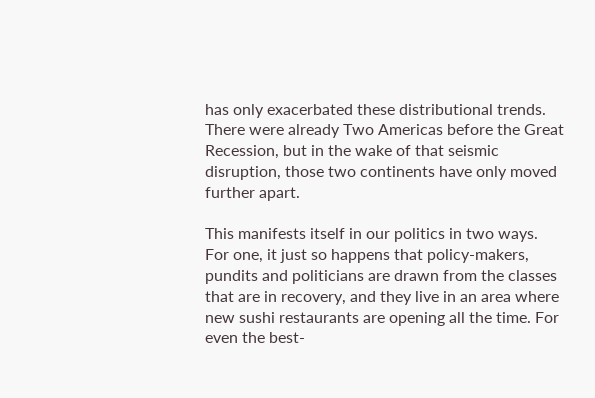has only exacerbated these distributional trends. There were already Two Americas before the Great Recession, but in the wake of that seismic disruption, those two continents have only moved further apart.

This manifests itself in our politics in two ways. For one, it just so happens that policy-makers, pundits and politicians are drawn from the classes that are in recovery, and they live in an area where new sushi restaurants are opening all the time. For even the best-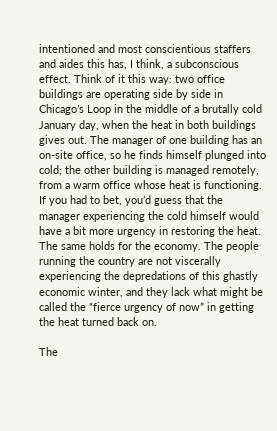intentioned and most conscientious staffers and aides this has, I think, a subconscious effect. Think of it this way: two office buildings are operating side by side in Chicago’s Loop in the middle of a brutally cold January day, when the heat in both buildings gives out. The manager of one building has an on-site office, so he finds himself plunged into cold; the other building is managed remotely, from a warm office whose heat is functioning. If you had to bet, you’d guess that the manager experiencing the cold himself would have a bit more urgency in restoring the heat. The same holds for the economy. The people running the country are not viscerally experiencing the depredations of this ghastly economic winter, and they lack what might be called the “fierce urgency of now” in getting the heat turned back on.

The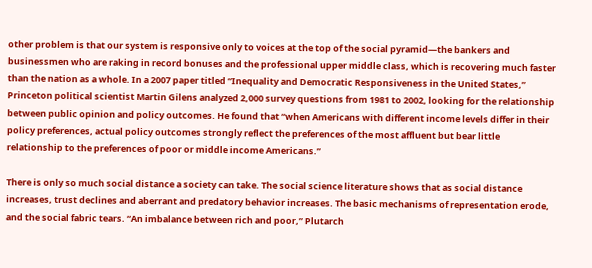other problem is that our system is responsive only to voices at the top of the social pyramid—the bankers and businessmen who are raking in record bonuses and the professional upper middle class, which is recovering much faster than the nation as a whole. In a 2007 paper titled “Inequality and Democratic Responsiveness in the United States,” Princeton political scientist Martin Gilens analyzed 2,000 survey questions from 1981 to 2002, looking for the relationship between public opinion and policy outcomes. He found that “when Americans with different income levels differ in their policy preferences, actual policy outcomes strongly reflect the preferences of the most affluent but bear little relationship to the preferences of poor or middle income Americans.”

There is only so much social distance a society can take. The social science literature shows that as social distance increases, trust declines and aberrant and predatory behavior increases. The basic mechanisms of representation erode, and the social fabric tears. “An imbalance between rich and poor,” Plutarch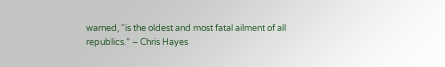warned, “is the oldest and most fatal ailment of all republics.” – Chris Hayes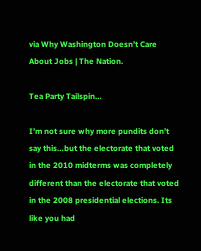via Why Washington Doesn’t Care About Jobs | The Nation.

Tea Party Tailspin…

I’m not sure why more pundits don’t say this…but the electorate that voted in the 2010 midterms was completely different than the electorate that voted in the 2008 presidential elections. Its like you had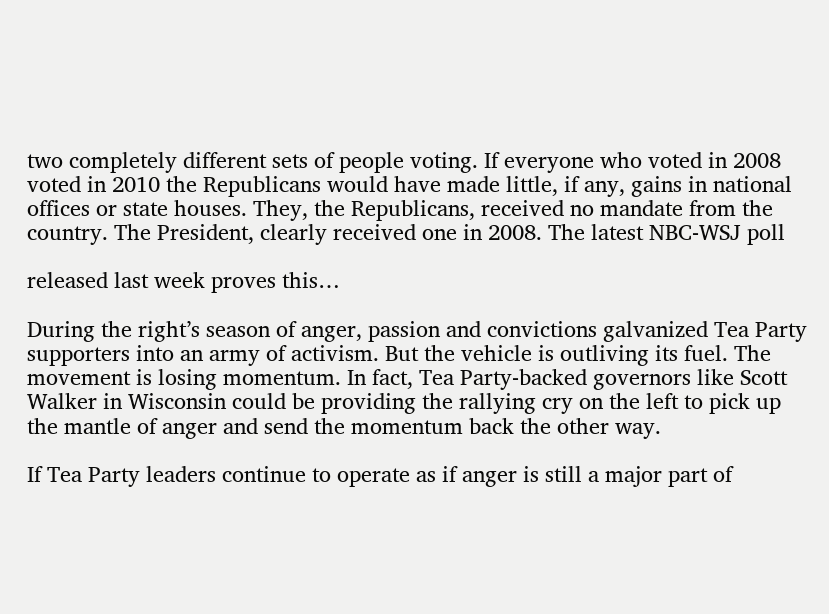two completely different sets of people voting. If everyone who voted in 2008 voted in 2010 the Republicans would have made little, if any, gains in national offices or state houses. They, the Republicans, received no mandate from the country. The President, clearly received one in 2008. The latest NBC-WSJ poll

released last week proves this…

During the right’s season of anger, passion and convictions galvanized Tea Party supporters into an army of activism. But the vehicle is outliving its fuel. The movement is losing momentum. In fact, Tea Party-backed governors like Scott Walker in Wisconsin could be providing the rallying cry on the left to pick up the mantle of anger and send the momentum back the other way.

If Tea Party leaders continue to operate as if anger is still a major part of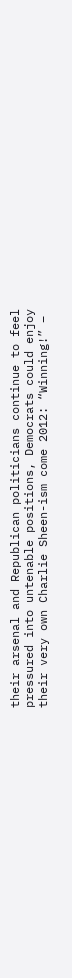their arsenal and Republican politicians continue to feel pressured into untenable positions, Democrats could enjoy their very own Charlie Sheen-ism come 2012: “Winning!” –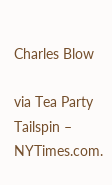Charles Blow

via Tea Party Tailspin – NYTimes.com.